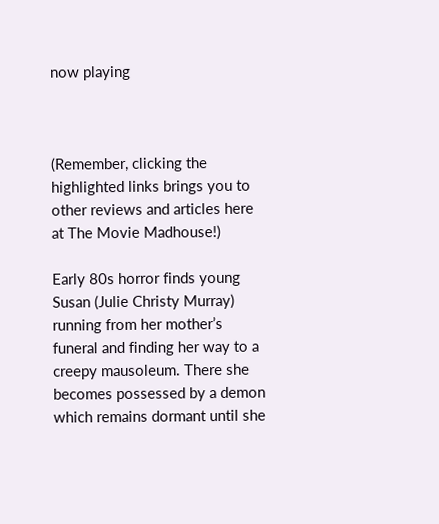now playing



(Remember, clicking the highlighted links brings you to other reviews and articles here at The Movie Madhouse!)

Early 80s horror finds young Susan (Julie Christy Murray) running from her mother’s funeral and finding her way to a creepy mausoleum. There she becomes possessed by a demon which remains dormant until she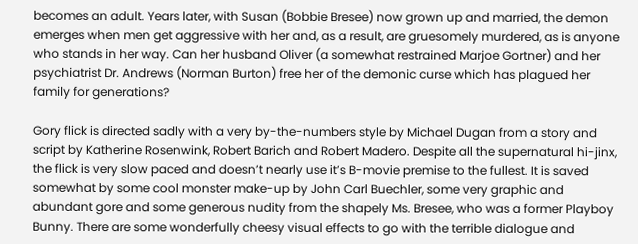becomes an adult. Years later, with Susan (Bobbie Bresee) now grown up and married, the demon emerges when men get aggressive with her and, as a result, are gruesomely murdered, as is anyone who stands in her way. Can her husband Oliver (a somewhat restrained Marjoe Gortner) and her psychiatrist Dr. Andrews (Norman Burton) free her of the demonic curse which has plagued her family for generations?

Gory flick is directed sadly with a very by-the-numbers style by Michael Dugan from a story and script by Katherine Rosenwink, Robert Barich and Robert Madero. Despite all the supernatural hi-jinx, the flick is very slow paced and doesn’t nearly use it’s B-movie premise to the fullest. It is saved somewhat by some cool monster make-up by John Carl Buechler, some very graphic and abundant gore and some generous nudity from the shapely Ms. Bresee, who was a former Playboy Bunny. There are some wonderfully cheesy visual effects to go with the terrible dialogue and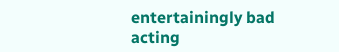entertainingly bad acting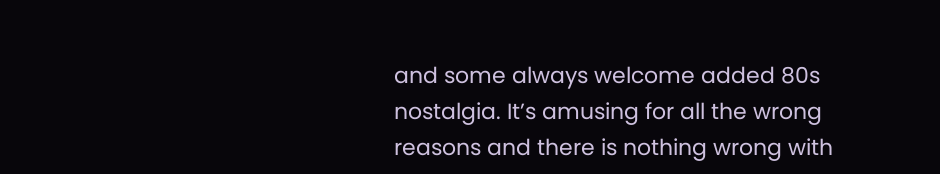and some always welcome added 80s nostalgia. It’s amusing for all the wrong reasons and there is nothing wrong with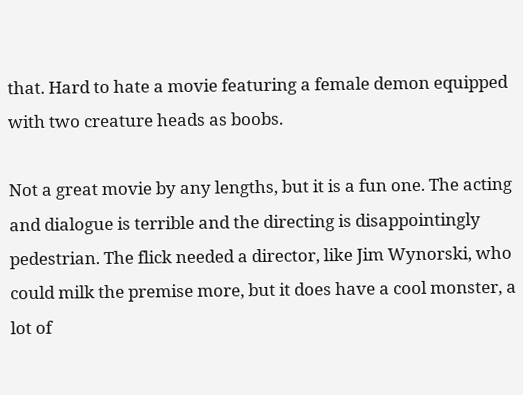that. Hard to hate a movie featuring a female demon equipped with two creature heads as boobs.

Not a great movie by any lengths, but it is a fun one. The acting and dialogue is terrible and the directing is disappointingly pedestrian. The flick needed a director, like Jim Wynorski, who could milk the premise more, but it does have a cool monster, a lot of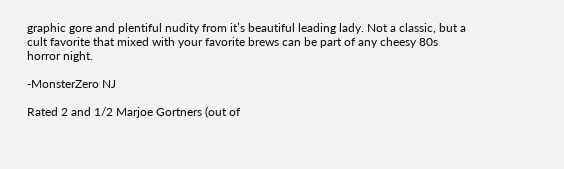graphic gore and plentiful nudity from it’s beautiful leading lady. Not a classic, but a cult favorite that mixed with your favorite brews can be part of any cheesy 80s horror night.

-MonsterZero NJ

Rated 2 and 1/2 Marjoe Gortners (out of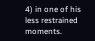4) in one of his less restrained moments.